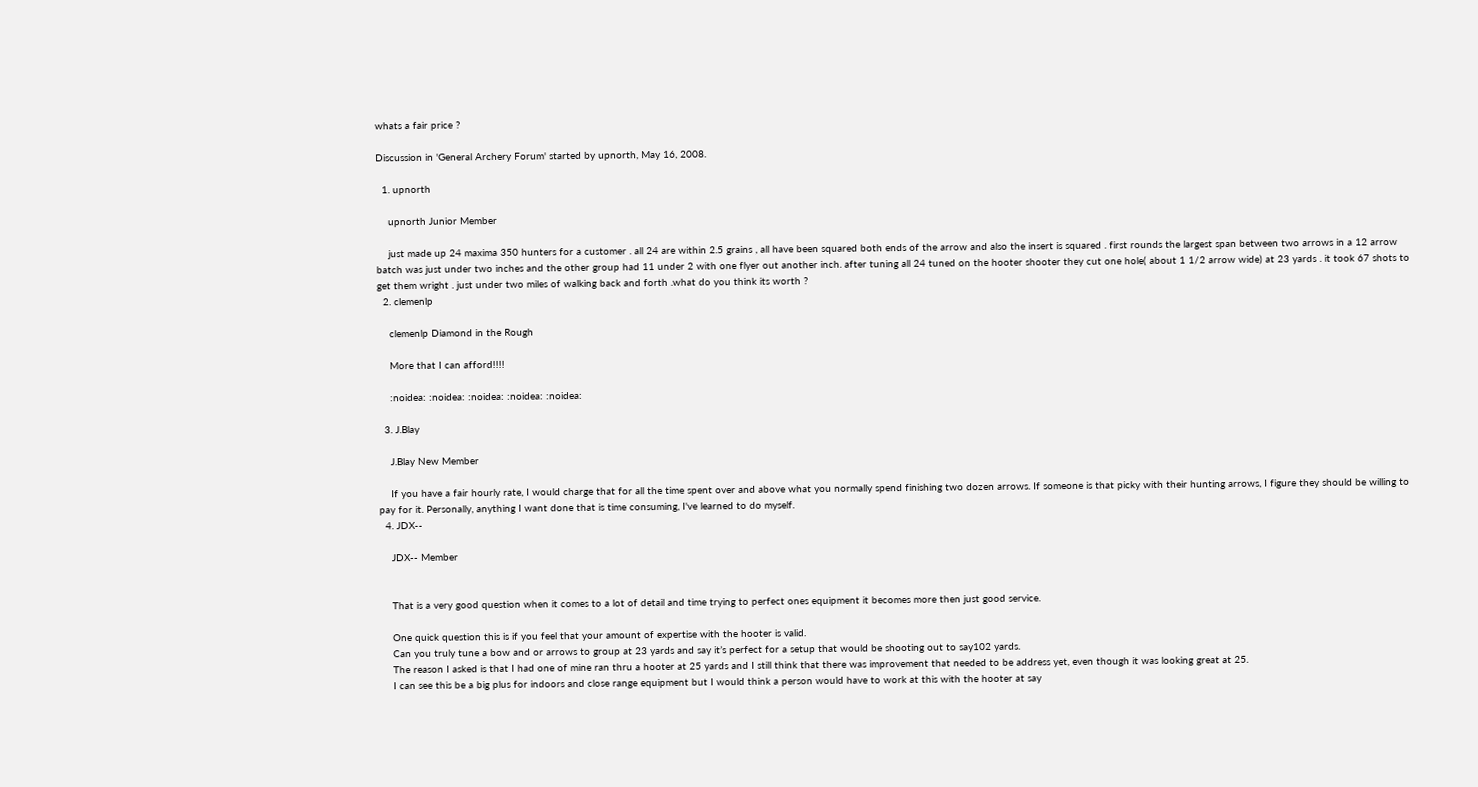whats a fair price ?

Discussion in 'General Archery Forum' started by upnorth, May 16, 2008.

  1. upnorth

    upnorth Junior Member

    just made up 24 maxima 350 hunters for a customer . all 24 are within 2.5 grains , all have been squared both ends of the arrow and also the insert is squared . first rounds the largest span between two arrows in a 12 arrow batch was just under two inches and the other group had 11 under 2 with one flyer out another inch. after tuning all 24 tuned on the hooter shooter they cut one hole( about 1 1/2 arrow wide) at 23 yards . it took 67 shots to get them wright . just under two miles of walking back and forth .what do you think its worth ?
  2. clemenlp

    clemenlp Diamond in the Rough

    More that I can afford!!!!

    :noidea: :noidea: :noidea: :noidea: :noidea:

  3. J.Blay

    J.Blay New Member

    If you have a fair hourly rate, I would charge that for all the time spent over and above what you normally spend finishing two dozen arrows. If someone is that picky with their hunting arrows, I figure they should be willing to pay for it. Personally, anything I want done that is time consuming, I've learned to do myself.
  4. JDX--

    JDX-- Member


    That is a very good question when it comes to a lot of detail and time trying to perfect ones equipment it becomes more then just good service.

    One quick question this is if you feel that your amount of expertise with the hooter is valid.
    Can you truly tune a bow and or arrows to group at 23 yards and say it’s perfect for a setup that would be shooting out to say102 yards.
    The reason I asked is that I had one of mine ran thru a hooter at 25 yards and I still think that there was improvement that needed to be address yet, even though it was looking great at 25.
    I can see this be a big plus for indoors and close range equipment but I would think a person would have to work at this with the hooter at say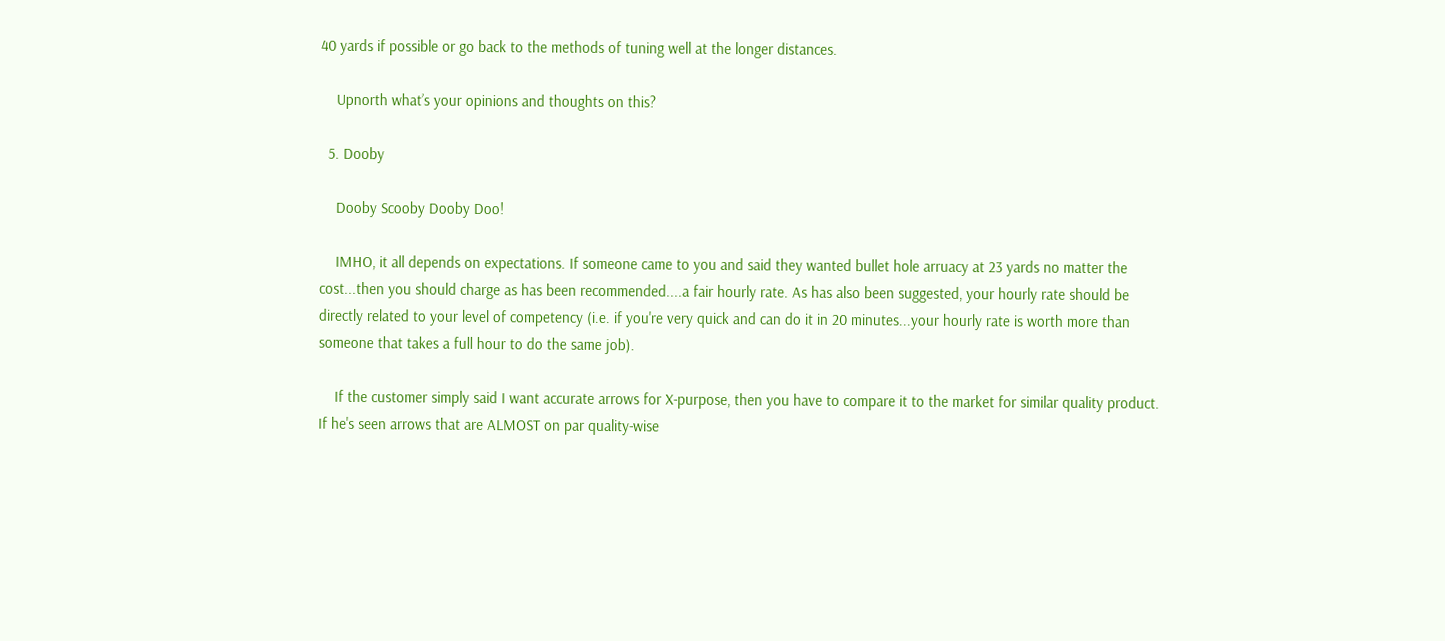40 yards if possible or go back to the methods of tuning well at the longer distances.

    Upnorth what’s your opinions and thoughts on this?

  5. Dooby

    Dooby Scooby Dooby Doo!

    IMHO, it all depends on expectations. If someone came to you and said they wanted bullet hole arruacy at 23 yards no matter the cost...then you should charge as has been recommended....a fair hourly rate. As has also been suggested, your hourly rate should be directly related to your level of competency (i.e. if you're very quick and can do it in 20 minutes...your hourly rate is worth more than someone that takes a full hour to do the same job).

    If the customer simply said I want accurate arrows for X-purpose, then you have to compare it to the market for similar quality product. If he's seen arrows that are ALMOST on par quality-wise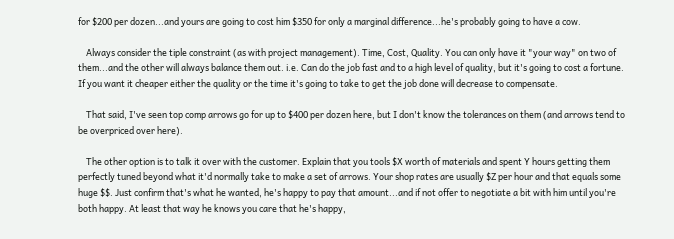for $200 per dozen...and yours are going to cost him $350 for only a marginal difference...he's probably going to have a cow.

    Always consider the tiple constraint (as with project management). Time, Cost, Quality. You can only have it "your way" on two of them...and the other will always balance them out. i.e. Can do the job fast and to a high level of quality, but it's going to cost a fortune. If you want it cheaper either the quality or the time it's going to take to get the job done will decrease to compensate.

    That said, I've seen top comp arrows go for up to $400 per dozen here, but I don't know the tolerances on them (and arrows tend to be overpriced over here).

    The other option is to talk it over with the customer. Explain that you tools $X worth of materials and spent Y hours getting them perfectly tuned beyond what it'd normally take to make a set of arrows. Your shop rates are usually $Z per hour and that equals some huge $$. Just confirm that's what he wanted, he's happy to pay that amount...and if not offer to negotiate a bit with him until you're both happy. At least that way he knows you care that he's happy,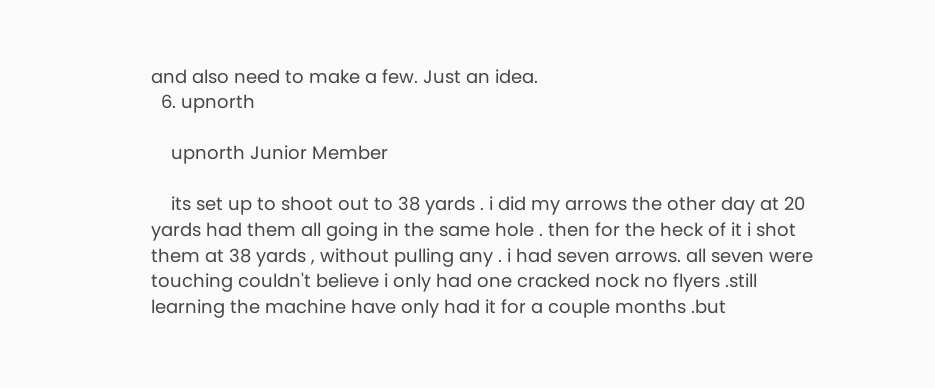and also need to make a few. Just an idea.
  6. upnorth

    upnorth Junior Member

    its set up to shoot out to 38 yards . i did my arrows the other day at 20 yards had them all going in the same hole . then for the heck of it i shot them at 38 yards , without pulling any . i had seven arrows. all seven were touching couldn't believe i only had one cracked nock no flyers .still learning the machine have only had it for a couple months .but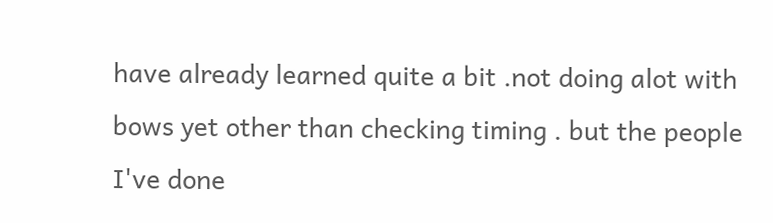have already learned quite a bit .not doing alot with bows yet other than checking timing . but the people I've done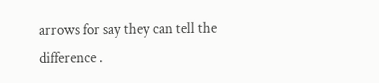arrows for say they can tell the difference .